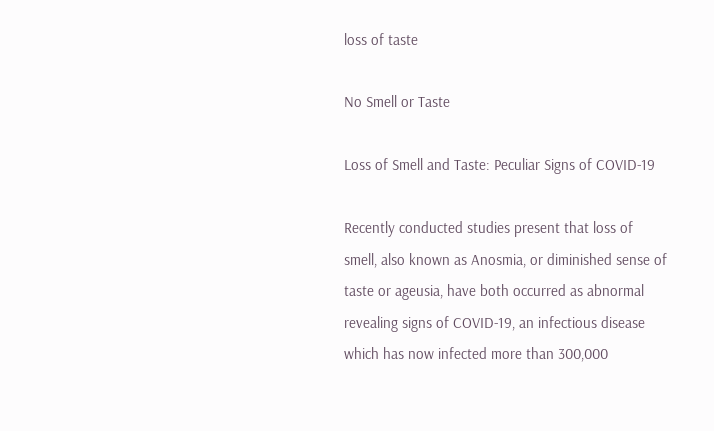loss of taste

No Smell or Taste

Loss of Smell and Taste: Peculiar Signs of COVID-19

Recently conducted studies present that loss of smell, also known as Anosmia, or diminished sense of taste or ageusia, have both occurred as abnormal revealing signs of COVID-19, an infectious disease which has now infected more than 300,000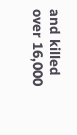and killed over 16,000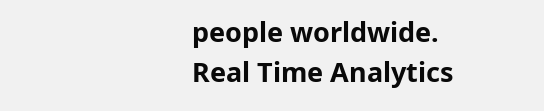people worldwide.
Real Time Analytics